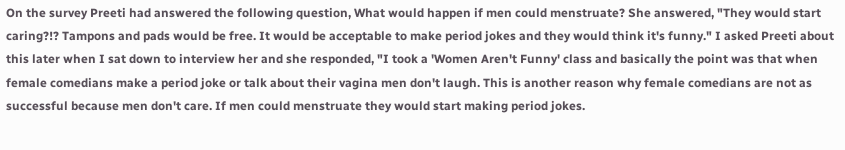On the survey Preeti had answered the following question, What would happen if men could menstruate? She answered, "They would start caring?!? Tampons and pads would be free. It would be acceptable to make period jokes and they would think it's funny." I asked Preeti about this later when I sat down to interview her and she responded, "I took a 'Women Aren't Funny' class and basically the point was that when female comedians make a period joke or talk about their vagina men don't laugh. This is another reason why female comedians are not as successful because men don't care. If men could menstruate they would start making period jokes.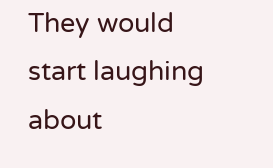They would start laughing about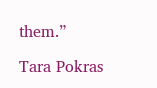them.”

Tara Pokras